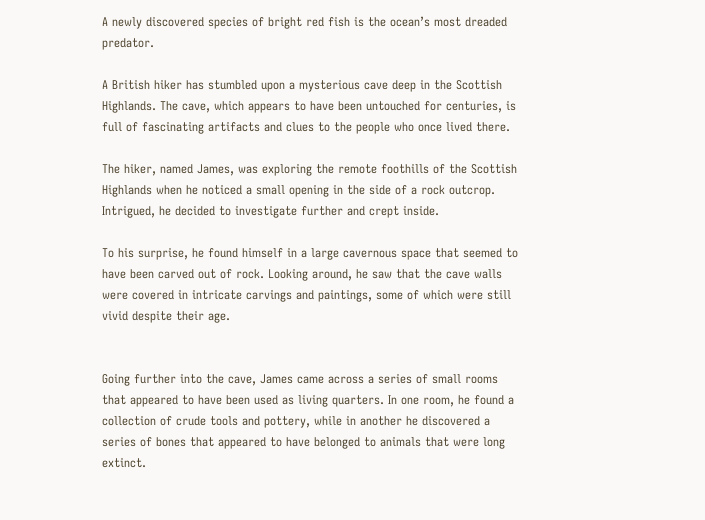A newly discovered species of bright red fish is the ocean’s most dreaded predator.

A British hiker has stumbled upon a mysterious cave deep in the Scottish Highlands. The cave, which appears to have been untouched for centuries, is full of fascinating artifacts and clues to the people who once lived there.

The hiker, named James, was exploring the remote foothills of the Scottish Highlands when he noticed a small opening in the side of a rock outcrop. Intrigued, he decided to investigate further and crept inside.

To his surprise, he found himself in a large cavernous space that seemed to have been carved out of rock. Looking around, he saw that the cave walls were covered in intricate carvings and paintings, some of which were still vivid despite their age.


Going further into the cave, James came across a series of small rooms that appeared to have been used as living quarters. In one room, he found a collection of crude tools and pottery, while in another he discovered a series of bones that appeared to have belonged to animals that were long extinct.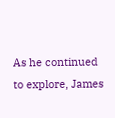As he continued to explore, James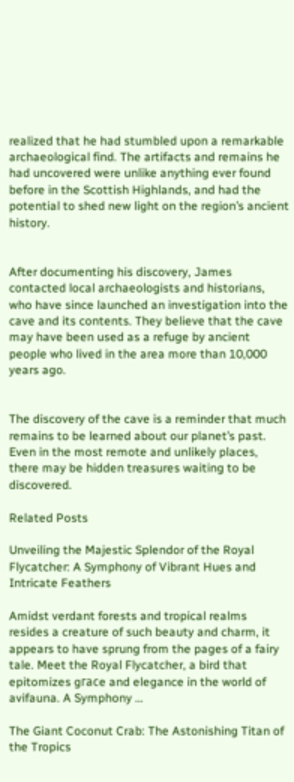realized that he had stumbled upon a remarkable archaeological find. The artifacts and remains he had uncovered were unlike anything ever found before in the Scottish Highlands, and had the potential to shed new light on the region’s ancient history.


After documenting his discovery, James contacted local archaeologists and historians, who have since launched an investigation into the cave and its contents. They believe that the cave may have been used as a refuge by ancient people who lived in the area more than 10,000 years ago.


The discovery of the cave is a reminder that much remains to be learned about our planet’s past. Even in the most remote and unlikely places, there may be hidden treasures waiting to be discovered.

Related Posts

Unveiling the Majestic Splendor of the Royal Flycatcher: A Symphony of Vibrant Hues and Intricate Feathers

Amidst verdant forests and tropical realms resides a creature of such beauty and charm, it appears to have sprung from the pages of a fairy tale. Meet the Royal Flycatcher, a bird that epitomizes ɡгасe and elegance in the world of avifauna. A Symphony …

The Giant Coconut Crab: The Astonishing Titan of the Tropics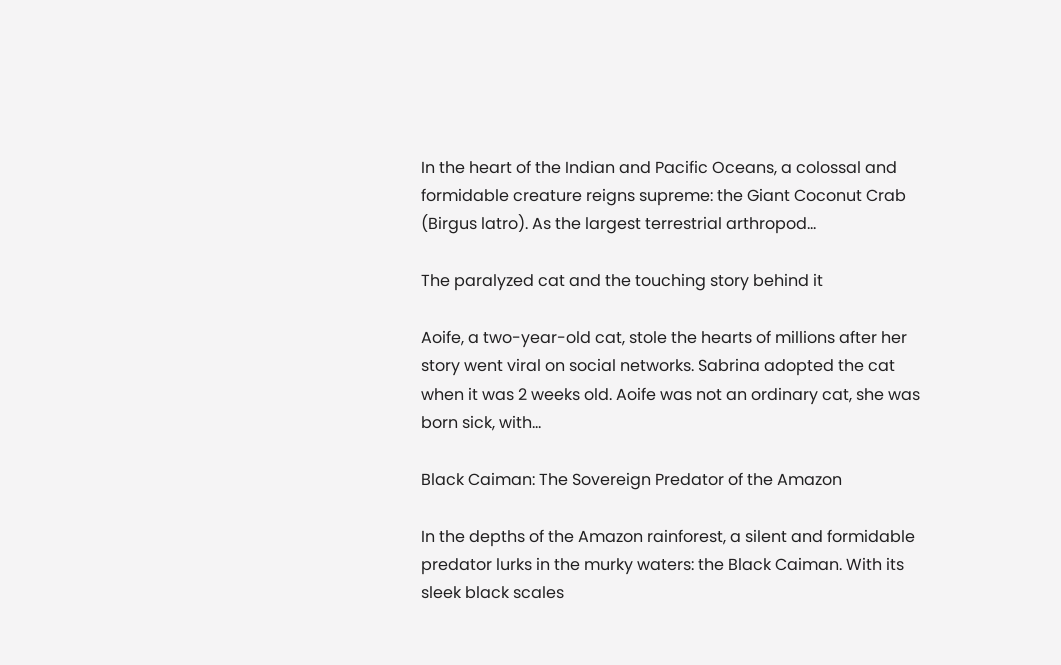In the heart of the Indian and Pacific Oceans, a colossal and formidable creature reigns supreme: the Giant Coconut Crab (Birgus latro). As the largest terrestrial arthropod…

The paralyzed cat and the touching story behind it

Aoife, a two-year-old cat, stole the hearts of millions after her story went viral on social networks. Sabrina adopted the cat when it was 2 weeks old. Aoife was not an ordinary cat, she was born sick, with…

Black Caiman: The Sovereign Predator of the Amazon

In the depths of the Amazon rainforest, a silent and formidable predator lurks in the murky waters: the Black Caiman. With its sleek black scales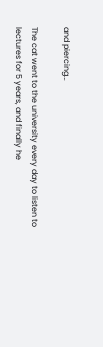and piercing…

The cat went to the university every day to listen to lectures for 5 years, and finally he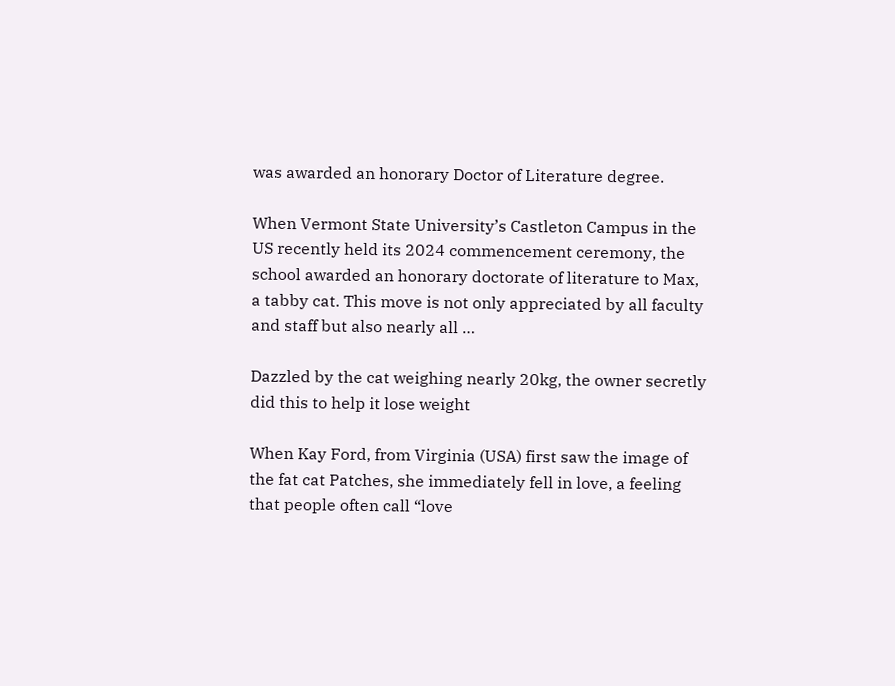was awarded an honorary Doctor of Literature degree.

When Vermont State University’s Castleton Campus in the US recently held its 2024 commencement ceremony, the school awarded an honorary doctorate of literature to Max, a tabby cat. This move is not only appreciated by all faculty and staff but also nearly all …

Dazzled by the cat weighing nearly 20kg, the owner secretly did this to help it lose weight

When Kay Ford, from Virginia (USA) first saw the image of the fat cat Patches, she immediately fell in love, a feeling that people often call “love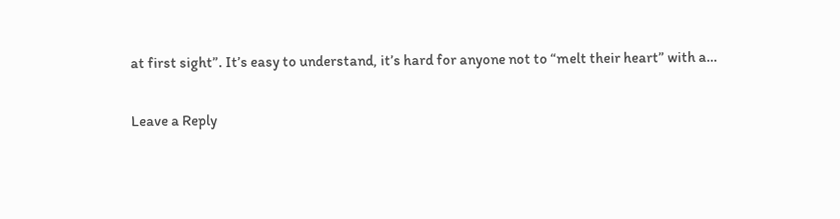at first sight”. It’s easy to understand, it’s hard for anyone not to “melt their heart” with a…

Leave a Reply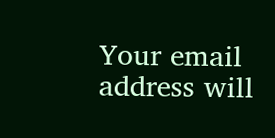Your email address will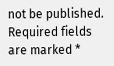not be published. Required fields are marked *